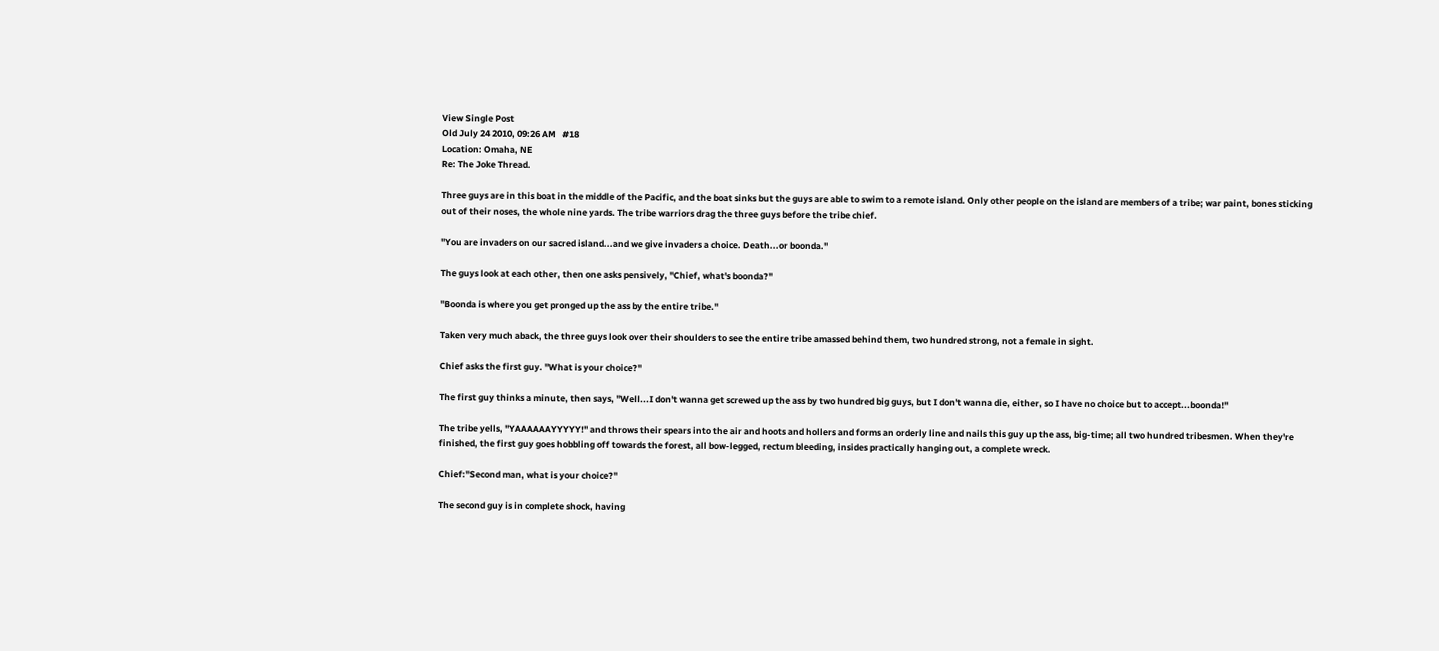View Single Post
Old July 24 2010, 09:26 AM   #18
Location: Omaha, NE
Re: The Joke Thread.

Three guys are in this boat in the middle of the Pacific, and the boat sinks but the guys are able to swim to a remote island. Only other people on the island are members of a tribe; war paint, bones sticking out of their noses, the whole nine yards. The tribe warriors drag the three guys before the tribe chief.

"You are invaders on our sacred island...and we give invaders a choice. Death...or boonda."

The guys look at each other, then one asks pensively, "Chief, what's boonda?"

"Boonda is where you get pronged up the ass by the entire tribe."

Taken very much aback, the three guys look over their shoulders to see the entire tribe amassed behind them, two hundred strong, not a female in sight.

Chief asks the first guy. "What is your choice?"

The first guy thinks a minute, then says, "Well...I don't wanna get screwed up the ass by two hundred big guys, but I don't wanna die, either, so I have no choice but to accept...boonda!"

The tribe yells, "YAAAAAAYYYYY!" and throws their spears into the air and hoots and hollers and forms an orderly line and nails this guy up the ass, big-time; all two hundred tribesmen. When they're finished, the first guy goes hobbling off towards the forest, all bow-legged, rectum bleeding, insides practically hanging out, a complete wreck.

Chief:"Second man, what is your choice?"

The second guy is in complete shock, having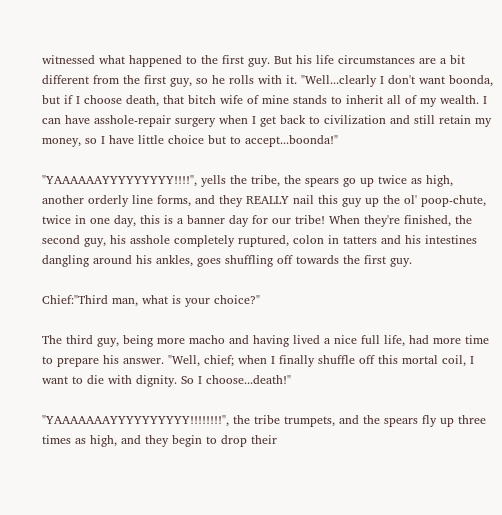witnessed what happened to the first guy. But his life circumstances are a bit different from the first guy, so he rolls with it. "Well...clearly I don't want boonda, but if I choose death, that bitch wife of mine stands to inherit all of my wealth. I can have asshole-repair surgery when I get back to civilization and still retain my money, so I have little choice but to accept...boonda!"

"YAAAAAAYYYYYYYYY!!!!", yells the tribe, the spears go up twice as high, another orderly line forms, and they REALLY nail this guy up the ol' poop-chute, twice in one day, this is a banner day for our tribe! When they're finished, the second guy, his asshole completely ruptured, colon in tatters and his intestines dangling around his ankles, goes shuffling off towards the first guy.

Chief:"Third man, what is your choice?"

The third guy, being more macho and having lived a nice full life, had more time to prepare his answer. "Well, chief; when I finally shuffle off this mortal coil, I want to die with dignity. So I choose...death!"

"YAAAAAAAYYYYYYYYYY!!!!!!!!", the tribe trumpets, and the spears fly up three times as high, and they begin to drop their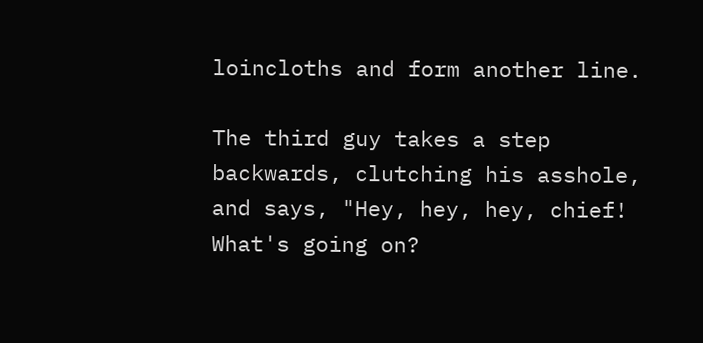loincloths and form another line.

The third guy takes a step backwards, clutching his asshole, and says, "Hey, hey, hey, chief! What's going on?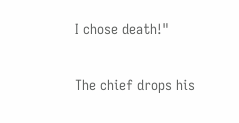I chose death!"

The chief drops his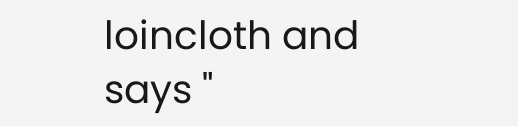loincloth and says "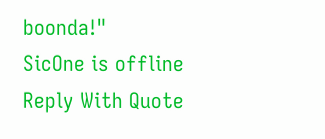boonda!"
SicOne is offline   Reply With Quote